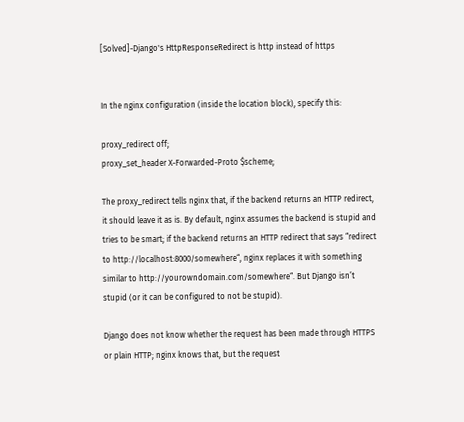[Solved]-Django's HttpResponseRedirect is http instead of https


In the nginx configuration (inside the location block), specify this:

proxy_redirect off;
proxy_set_header X-Forwarded-Proto $scheme;

The proxy_redirect tells nginx that, if the backend returns an HTTP redirect, it should leave it as is. By default, nginx assumes the backend is stupid and tries to be smart; if the backend returns an HTTP redirect that says “redirect to http://localhost:8000/somewhere“, nginx replaces it with something similar to http://yourowndomain.com/somewhere“. But Django isn’t stupid (or it can be configured to not be stupid).

Django does not know whether the request has been made through HTTPS or plain HTTP; nginx knows that, but the request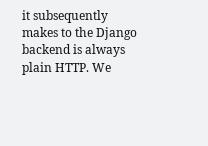it subsequently makes to the Django backend is always plain HTTP. We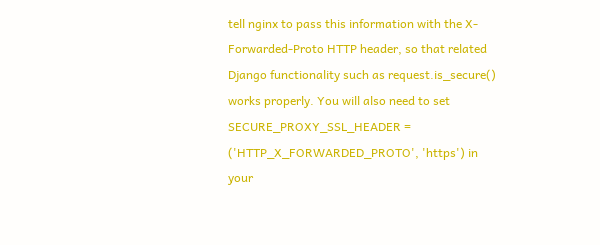tell nginx to pass this information with the X-Forwarded-Proto HTTP header, so that related Django functionality such as request.is_secure() works properly. You will also need to set SECURE_PROXY_SSL_HEADER = ('HTTP_X_FORWARDED_PROTO', 'https') in your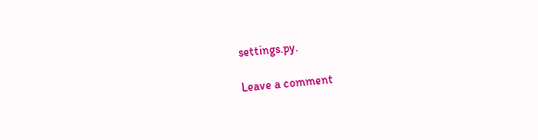settings.py.

Leave a comment